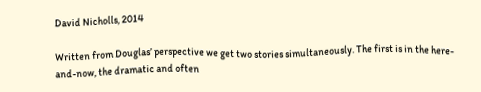David Nicholls, 2014

Written from Douglas’ perspective we get two stories simultaneously. The first is in the here-and-now, the dramatic and often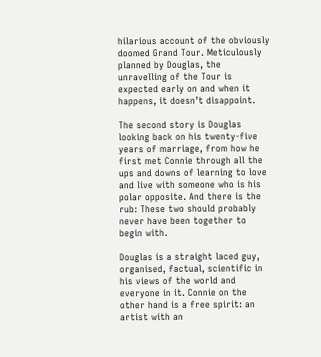hilarious account of the obviously doomed Grand Tour. Meticulously planned by Douglas, the unravelling of the Tour is expected early on and when it happens, it doesn’t disappoint.

The second story is Douglas looking back on his twenty-five years of marriage, from how he first met Connie through all the ups and downs of learning to love and live with someone who is his polar opposite. And there is the rub: These two should probably never have been together to begin with.

Douglas is a straight laced guy, organised, factual, scientific in his views of the world and everyone in it. Connie on the other hand is a free spirit: an artist with an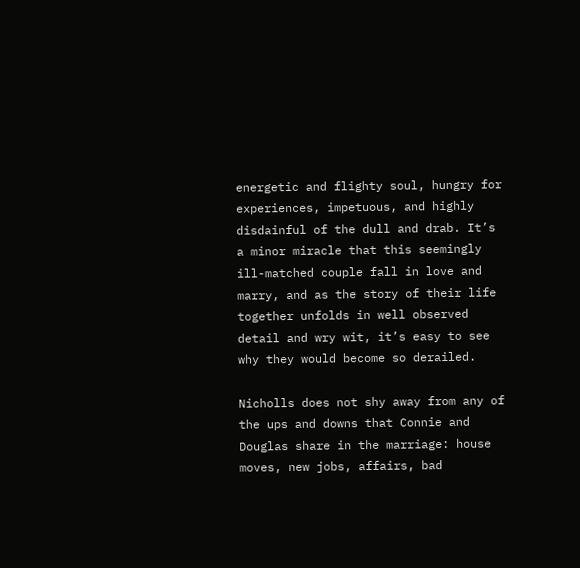energetic and flighty soul, hungry for experiences, impetuous, and highly disdainful of the dull and drab. It’s a minor miracle that this seemingly ill-matched couple fall in love and marry, and as the story of their life together unfolds in well observed detail and wry wit, it’s easy to see why they would become so derailed.

Nicholls does not shy away from any of the ups and downs that Connie and Douglas share in the marriage: house moves, new jobs, affairs, bad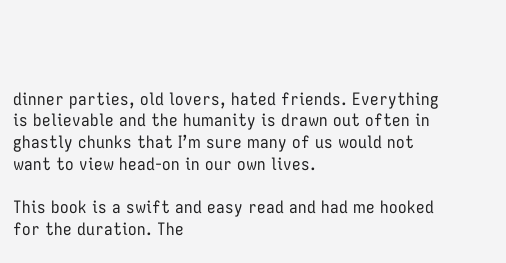dinner parties, old lovers, hated friends. Everything is believable and the humanity is drawn out often in ghastly chunks that I’m sure many of us would not want to view head-on in our own lives.

This book is a swift and easy read and had me hooked for the duration. The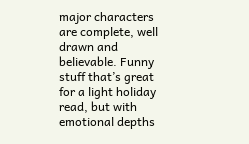major characters are complete, well drawn and believable. Funny stuff that’s great for a light holiday read, but with emotional depths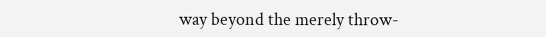way beyond the merely throw-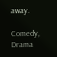away.

Comedy, Drama